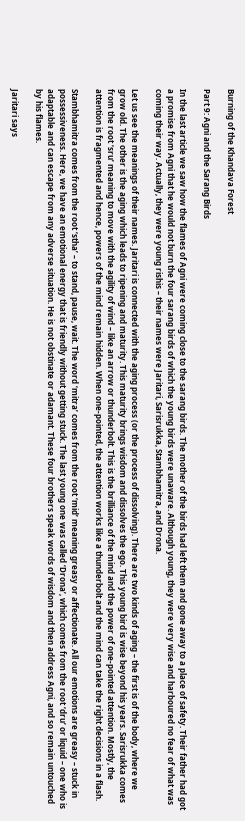Burning of the Khandava Forest

Part 9: Agni and the Sarang Birds

In the last article we saw how the flames of Agni were coming close to the sarang birds. The mother of the birds had left them and gone away to a place of safety. Their father had got a promise from Agni that he would not burn the four sarang birds of which the young birds were unaware. Although young, they were very wise and harboured no fear of what was coming their way. Actually, they were young rishis – their names were Jaritari, Sarisrukka, Stambhamitra, and Drona.

Let us see the meanings of their names. Jaritari is connected with the aging process (or the process of dissolving). There are two kinds of aging – the first is of the body, where we grow old. The other is the aging which leads to ripening and maturity. This maturity brings wisdom and dissolves the ego. This young bird is wise beyond his years. Sarisrukka comes from the root ‘sru’ meaning to move with the agility of wind – like an arrow or thunderbolt. This is the brilliance of the mind and the power of one-pointed attention. Mostly, the attention is fragmented and hence, powers of the mind remain hidden. When one-pointed, the attention works like a thunderbolt and the mind can take the right decisions in a flash.

Stambhamitra comes from the root ‘stha’ – to stand, pause, wait. The word ‘mitra’ comes from the root ‘mid’ meaning greasy or affectionate. All our emotions are greasy – stuck in possessiveness. Here, we have an emotional energy that is friendly without getting stuck. The last young one was called ‘Drona’, which comes from the root ‘dru’ or liquid – one who is adaptable and can escape from any adverse situation. He is not obstinate or adamant. These four brothers speak words of wisdom and then address Agni, and so remain untouched by his flames.

Jaritari says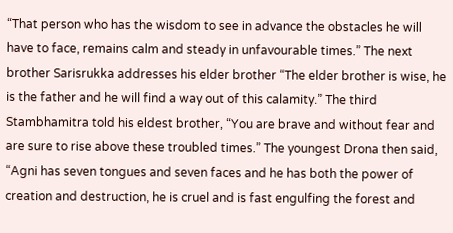“That person who has the wisdom to see in advance the obstacles he will have to face, remains calm and steady in unfavourable times.” The next brother Sarisrukka addresses his elder brother “The elder brother is wise, he is the father and he will find a way out of this calamity.” The third Stambhamitra told his eldest brother, “You are brave and without fear and are sure to rise above these troubled times.” The youngest Drona then said, “Agni has seven tongues and seven faces and he has both the power of creation and destruction, he is cruel and is fast engulfing the forest and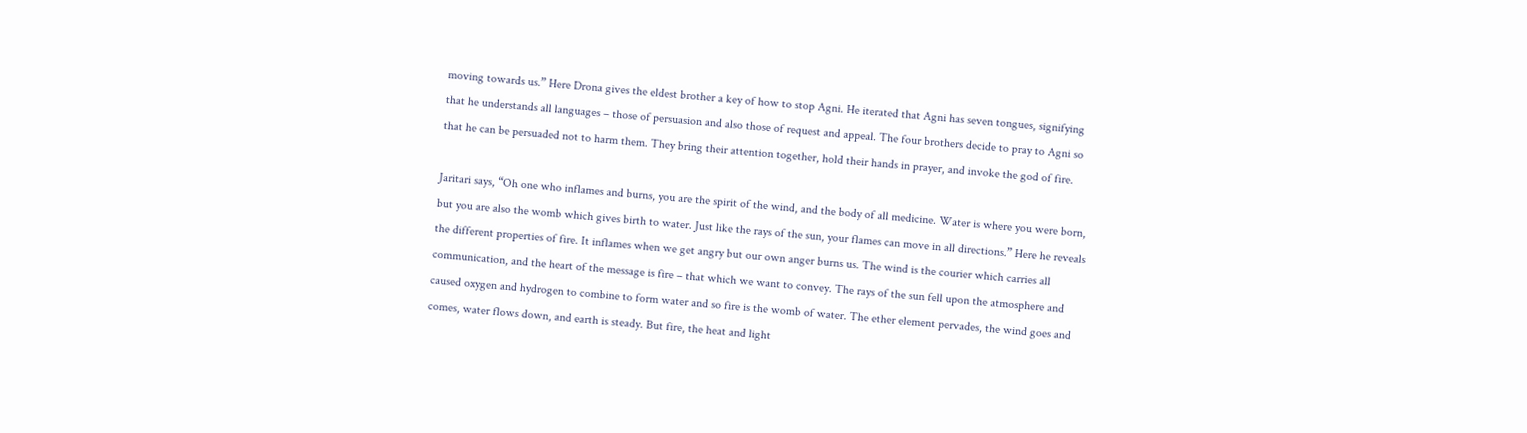moving towards us.” Here Drona gives the eldest brother a key of how to stop Agni. He iterated that Agni has seven tongues, signifying that he understands all languages – those of persuasion and also those of request and appeal. The four brothers decide to pray to Agni so that he can be persuaded not to harm them. They bring their attention together, hold their hands in prayer, and invoke the god of fire.

Jaritari says, “Oh one who inflames and burns, you are the spirit of the wind, and the body of all medicine. Water is where you were born, but you are also the womb which gives birth to water. Just like the rays of the sun, your flames can move in all directions.” Here he reveals the different properties of fire. It inflames when we get angry but our own anger burns us. The wind is the courier which carries all communication, and the heart of the message is fire – that which we want to convey. The rays of the sun fell upon the atmosphere and caused oxygen and hydrogen to combine to form water and so fire is the womb of water. The ether element pervades, the wind goes and comes, water flows down, and earth is steady. But fire, the heat and light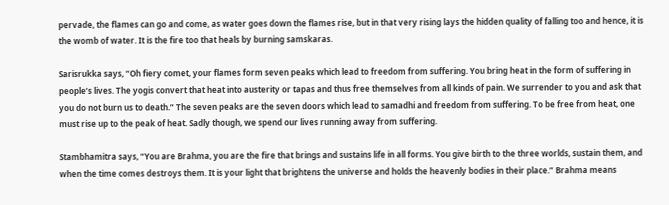pervade, the flames can go and come, as water goes down the flames rise, but in that very rising lays the hidden quality of falling too and hence, it is the womb of water. It is the fire too that heals by burning samskaras.

Sarisrukka says, “Oh fiery comet, your flames form seven peaks which lead to freedom from suffering. You bring heat in the form of suffering in people’s lives. The yogis convert that heat into austerity or tapas and thus free themselves from all kinds of pain. We surrender to you and ask that you do not burn us to death.” The seven peaks are the seven doors which lead to samadhi and freedom from suffering. To be free from heat, one must rise up to the peak of heat. Sadly though, we spend our lives running away from suffering.

Stambhamitra says, “You are Brahma, you are the fire that brings and sustains life in all forms. You give birth to the three worlds, sustain them, and when the time comes destroys them. It is your light that brightens the universe and holds the heavenly bodies in their place.” Brahma means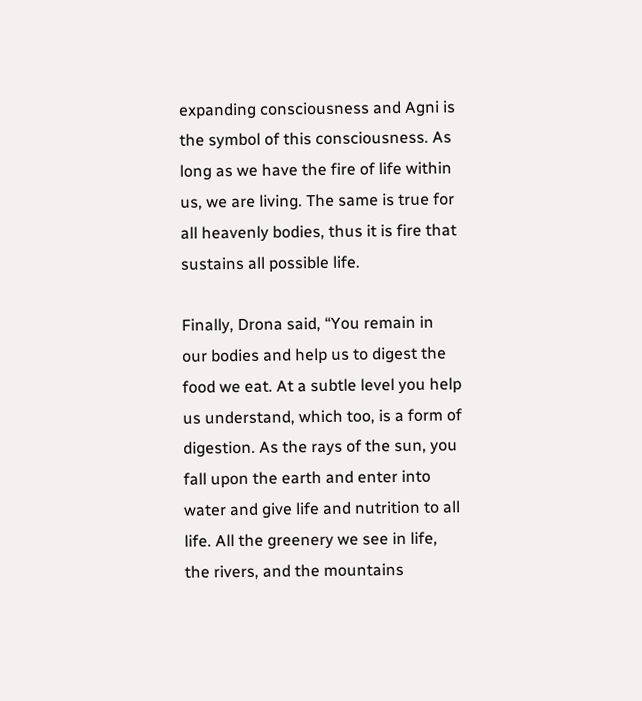expanding consciousness and Agni is the symbol of this consciousness. As long as we have the fire of life within us, we are living. The same is true for all heavenly bodies, thus it is fire that sustains all possible life.

Finally, Drona said, “You remain in our bodies and help us to digest the food we eat. At a subtle level you help us understand, which too, is a form of digestion. As the rays of the sun, you fall upon the earth and enter into water and give life and nutrition to all life. All the greenery we see in life, the rivers, and the mountains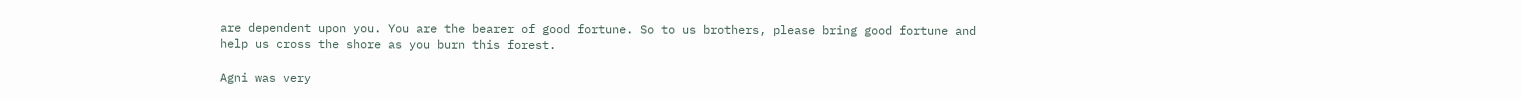are dependent upon you. You are the bearer of good fortune. So to us brothers, please bring good fortune and help us cross the shore as you burn this forest.

Agni was very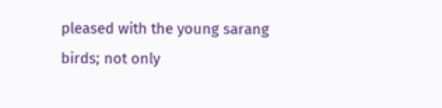pleased with the young sarang birds; not only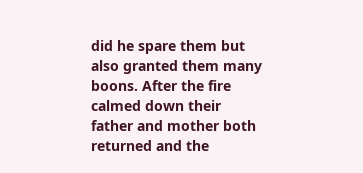did he spare them but also granted them many boons. After the fire calmed down their father and mother both returned and the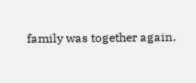family was together again.